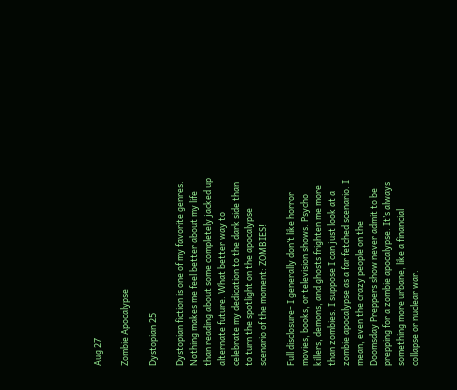Aug 27

Zombie Apocalypse

Dystopian 25

Dystopian fiction is one of my favorite genres. Nothing makes me feel better about my life than reading about some completely jacked up alternate future. What better way to celebrate my dedication to the dark side than to turn the spotlight on the apocalypse scenario of the moment: ZOMBIES!

Full disclosure- I generally don’t like horror movies, books, or television shows. Psycho killers, demons, and ghosts frighten me more than zombies. I suppose I can just look at a zombie apocalypse as a far fetched scenario. I mean, even the crazy people on the Doomsday Preppers show never admit to be prepping for a zombie apocalypse. It’s always something more urbane, like a financial collapse or nuclear war.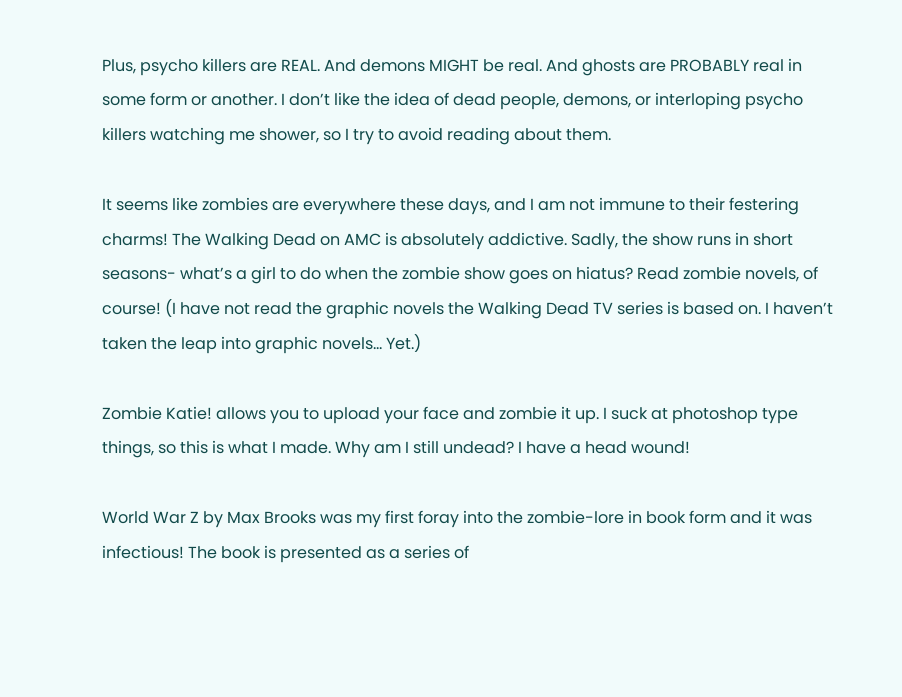Plus, psycho killers are REAL. And demons MIGHT be real. And ghosts are PROBABLY real in some form or another. I don’t like the idea of dead people, demons, or interloping psycho killers watching me shower, so I try to avoid reading about them.

It seems like zombies are everywhere these days, and I am not immune to their festering charms! The Walking Dead on AMC is absolutely addictive. Sadly, the show runs in short seasons- what’s a girl to do when the zombie show goes on hiatus? Read zombie novels, of course! (I have not read the graphic novels the Walking Dead TV series is based on. I haven’t taken the leap into graphic novels… Yet.)

Zombie Katie! allows you to upload your face and zombie it up. I suck at photoshop type things, so this is what I made. Why am I still undead? I have a head wound!

World War Z by Max Brooks was my first foray into the zombie-lore in book form and it was infectious! The book is presented as a series of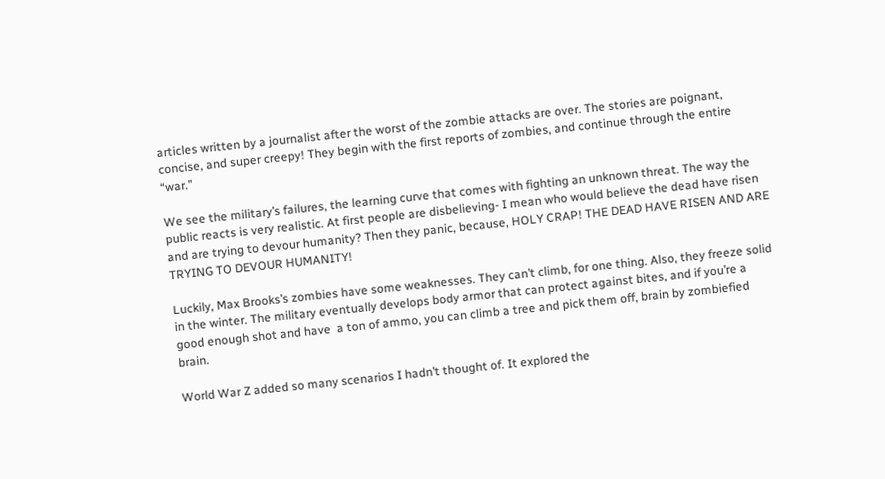articles written by a journalist after the worst of the zombie attacks are over. The stories are poignant, concise, and super creepy! They begin with the first reports of zombies, and continue through the entire “war.”

We see the military’s failures, the learning curve that comes with fighting an unknown threat. The way the public reacts is very realistic. At first people are disbelieving- I mean who would believe the dead have risen and are trying to devour humanity? Then they panic, because, HOLY CRAP! THE DEAD HAVE RISEN AND ARE TRYING TO DEVOUR HUMANITY!

Luckily, Max Brooks’s zombies have some weaknesses. They can’t climb, for one thing. Also, they freeze solid in the winter. The military eventually develops body armor that can protect against bites, and if you’re a good enough shot and have  a ton of ammo, you can climb a tree and pick them off, brain by zombiefied brain.

World War Z added so many scenarios I hadn’t thought of. It explored the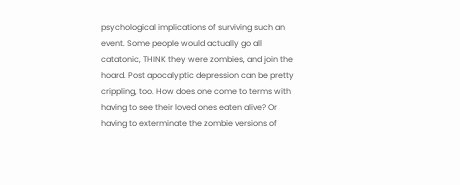psychological implications of surviving such an event. Some people would actually go all catatonic, THINK they were zombies, and join the hoard. Post apocalyptic depression can be pretty crippling, too. How does one come to terms with having to see their loved ones eaten alive? Or having to exterminate the zombie versions of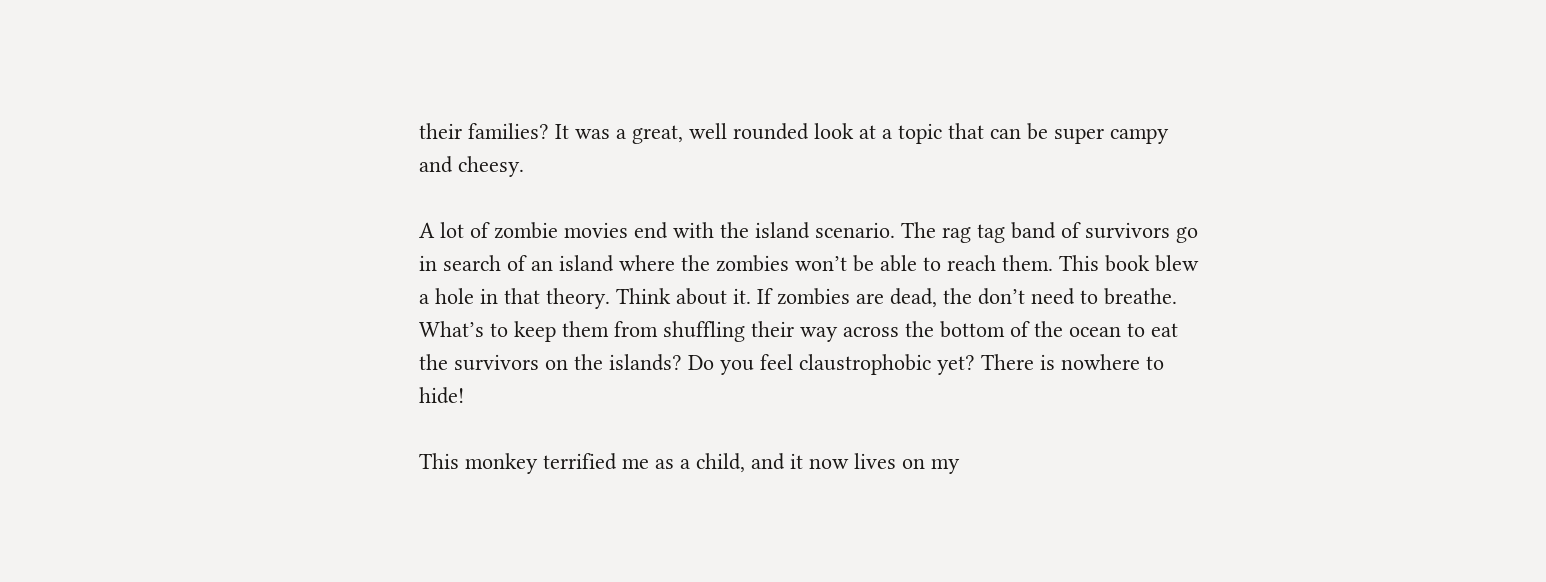their families? It was a great, well rounded look at a topic that can be super campy and cheesy.

A lot of zombie movies end with the island scenario. The rag tag band of survivors go in search of an island where the zombies won’t be able to reach them. This book blew a hole in that theory. Think about it. If zombies are dead, the don’t need to breathe. What’s to keep them from shuffling their way across the bottom of the ocean to eat the survivors on the islands? Do you feel claustrophobic yet? There is nowhere to hide!

This monkey terrified me as a child, and it now lives on my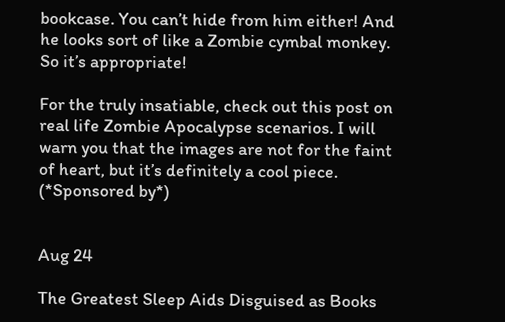bookcase. You can’t hide from him either! And he looks sort of like a Zombie cymbal monkey. So it’s appropriate!

For the truly insatiable, check out this post on real life Zombie Apocalypse scenarios. I will warn you that the images are not for the faint of heart, but it’s definitely a cool piece. (*Sponsored by*)


Aug 24

The Greatest Sleep Aids Disguised as Books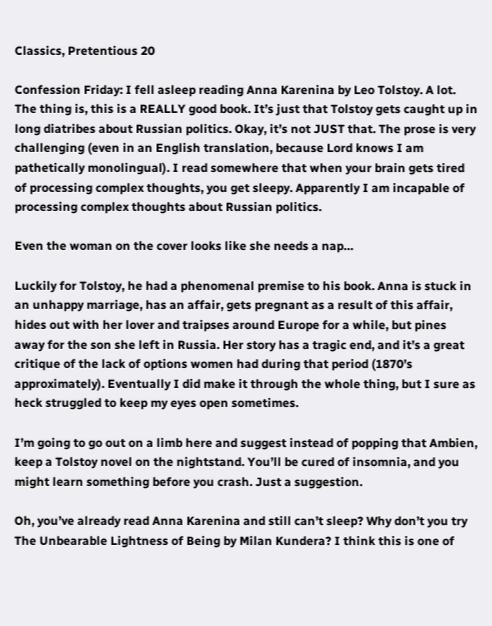Classics, Pretentious 20

Confession Friday: I fell asleep reading Anna Karenina by Leo Tolstoy. A lot. The thing is, this is a REALLY good book. It’s just that Tolstoy gets caught up in long diatribes about Russian politics. Okay, it’s not JUST that. The prose is very challenging (even in an English translation, because Lord knows I am pathetically monolingual). I read somewhere that when your brain gets tired of processing complex thoughts, you get sleepy. Apparently I am incapable of processing complex thoughts about Russian politics.

Even the woman on the cover looks like she needs a nap…

Luckily for Tolstoy, he had a phenomenal premise to his book. Anna is stuck in an unhappy marriage, has an affair, gets pregnant as a result of this affair, hides out with her lover and traipses around Europe for a while, but pines away for the son she left in Russia. Her story has a tragic end, and it’s a great critique of the lack of options women had during that period (1870’s approximately). Eventually I did make it through the whole thing, but I sure as heck struggled to keep my eyes open sometimes.

I’m going to go out on a limb here and suggest instead of popping that Ambien, keep a Tolstoy novel on the nightstand. You’ll be cured of insomnia, and you might learn something before you crash. Just a suggestion.

Oh, you’ve already read Anna Karenina and still can’t sleep? Why don’t you try The Unbearable Lightness of Being by Milan Kundera? I think this is one of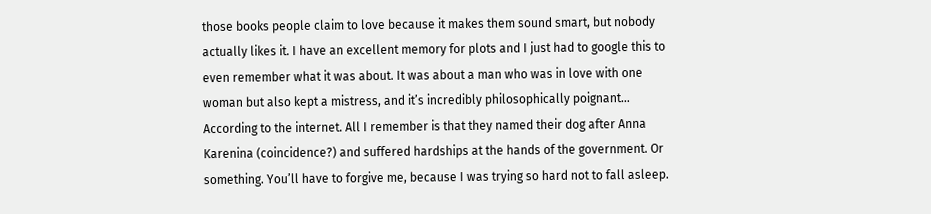those books people claim to love because it makes them sound smart, but nobody actually likes it. I have an excellent memory for plots and I just had to google this to even remember what it was about. It was about a man who was in love with one woman but also kept a mistress, and it’s incredibly philosophically poignant… According to the internet. All I remember is that they named their dog after Anna Karenina (coincidence?) and suffered hardships at the hands of the government. Or something. You’ll have to forgive me, because I was trying so hard not to fall asleep.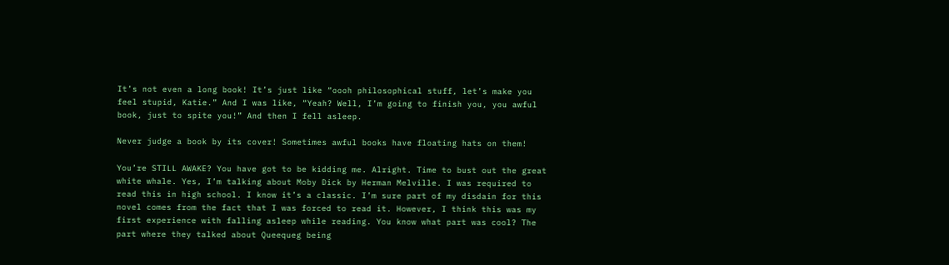It’s not even a long book! It’s just like “oooh philosophical stuff, let’s make you feel stupid, Katie.” And I was like, “Yeah? Well, I’m going to finish you, you awful book, just to spite you!” And then I fell asleep.

Never judge a book by its cover! Sometimes awful books have floating hats on them!

You’re STILL AWAKE? You have got to be kidding me. Alright. Time to bust out the great white whale. Yes, I’m talking about Moby Dick by Herman Melville. I was required to read this in high school. I know it’s a classic. I’m sure part of my disdain for this novel comes from the fact that I was forced to read it. However, I think this was my first experience with falling asleep while reading. You know what part was cool? The part where they talked about Queequeg being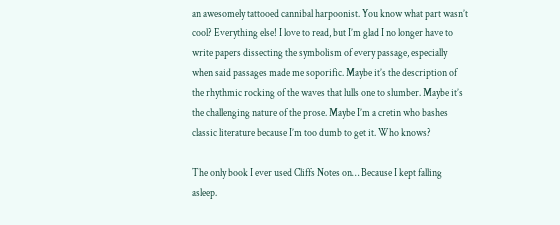an awesomely tattooed cannibal harpoonist. You know what part wasn’t cool? Everything else! I love to read, but I’m glad I no longer have to write papers dissecting the symbolism of every passage, especially when said passages made me soporific. Maybe it’s the description of the rhythmic rocking of the waves that lulls one to slumber. Maybe it’s the challenging nature of the prose. Maybe I’m a cretin who bashes classic literature because I’m too dumb to get it. Who knows?

The only book I ever used Cliffs Notes on… Because I kept falling asleep.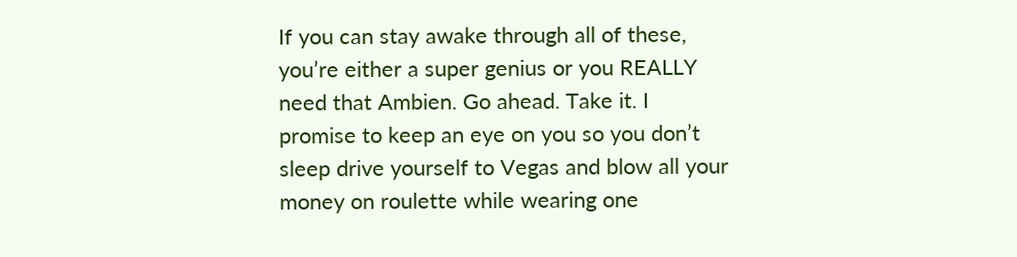If you can stay awake through all of these, you’re either a super genius or you REALLY need that Ambien. Go ahead. Take it. I promise to keep an eye on you so you don’t sleep drive yourself to Vegas and blow all your money on roulette while wearing one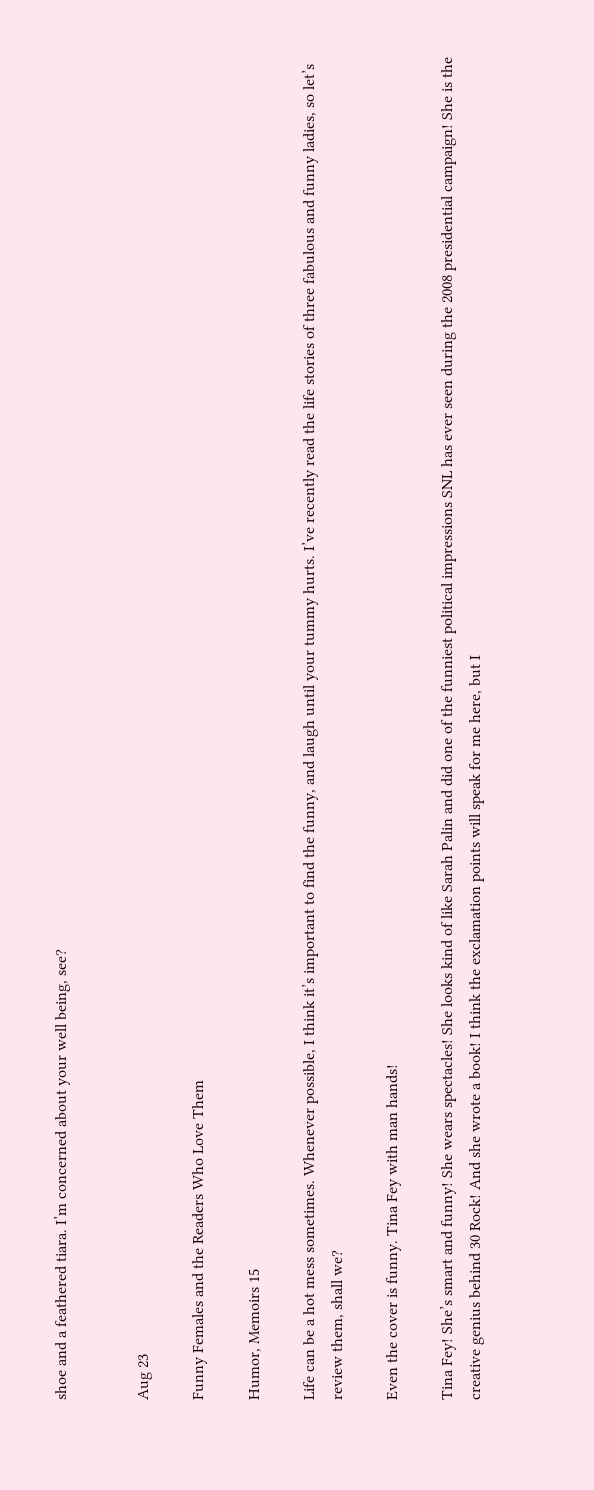shoe and a feathered tiara. I’m concerned about your well being, see?


Aug 23

Funny Females and the Readers Who Love Them

Humor, Memoirs 15

Life can be a hot mess sometimes. Whenever possible, I think it’s important to find the funny, and laugh until your tummy hurts. I’ve recently read the life stories of three fabulous and funny ladies, so let’s review them, shall we?

Even the cover is funny. Tina Fey with man hands!

Tina Fey! She’s smart and funny! She wears spectacles! She looks kind of like Sarah Palin and did one of the funniest political impressions SNL has ever seen during the 2008 presidential campaign! She is the creative genius behind 30 Rock! And she wrote a book! I think the exclamation points will speak for me here, but I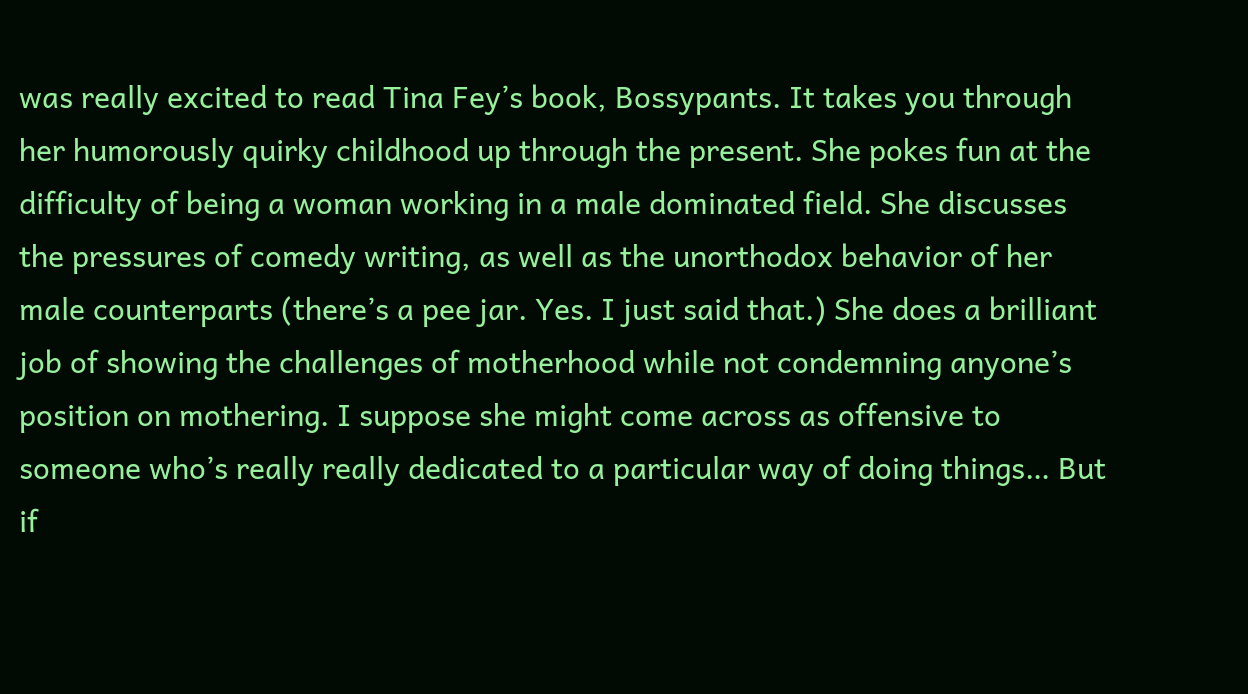was really excited to read Tina Fey’s book, Bossypants. It takes you through her humorously quirky childhood up through the present. She pokes fun at the difficulty of being a woman working in a male dominated field. She discusses the pressures of comedy writing, as well as the unorthodox behavior of her male counterparts (there’s a pee jar. Yes. I just said that.) She does a brilliant job of showing the challenges of motherhood while not condemning anyone’s position on mothering. I suppose she might come across as offensive to someone who’s really really dedicated to a particular way of doing things… But if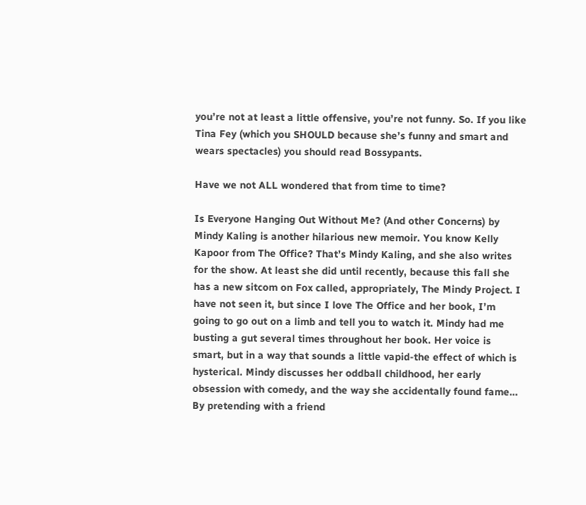you’re not at least a little offensive, you’re not funny. So. If you like Tina Fey (which you SHOULD because she’s funny and smart and wears spectacles) you should read Bossypants.

Have we not ALL wondered that from time to time?

Is Everyone Hanging Out Without Me? (And other Concerns) by Mindy Kaling is another hilarious new memoir. You know Kelly Kapoor from The Office? That’s Mindy Kaling, and she also writes for the show. At least she did until recently, because this fall she has a new sitcom on Fox called, appropriately, The Mindy Project. I have not seen it, but since I love The Office and her book, I’m going to go out on a limb and tell you to watch it. Mindy had me busting a gut several times throughout her book. Her voice is smart, but in a way that sounds a little vapid-the effect of which is hysterical. Mindy discusses her oddball childhood, her early obsession with comedy, and the way she accidentally found fame… By pretending with a friend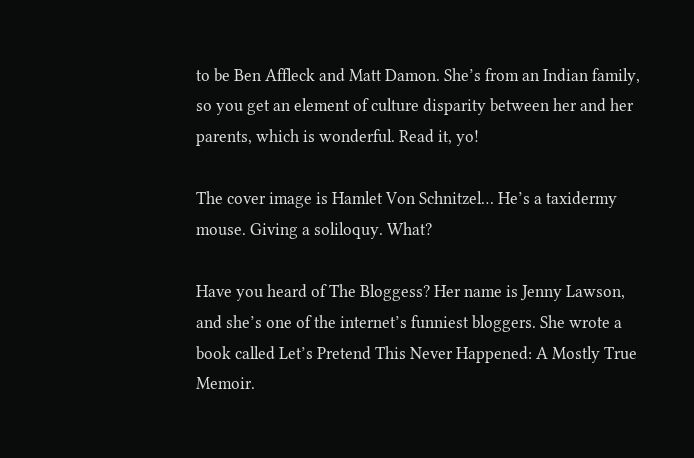to be Ben Affleck and Matt Damon. She’s from an Indian family, so you get an element of culture disparity between her and her parents, which is wonderful. Read it, yo!

The cover image is Hamlet Von Schnitzel… He’s a taxidermy mouse. Giving a soliloquy. What?

Have you heard of The Bloggess? Her name is Jenny Lawson, and she’s one of the internet’s funniest bloggers. She wrote a book called Let’s Pretend This Never Happened: A Mostly True Memoir.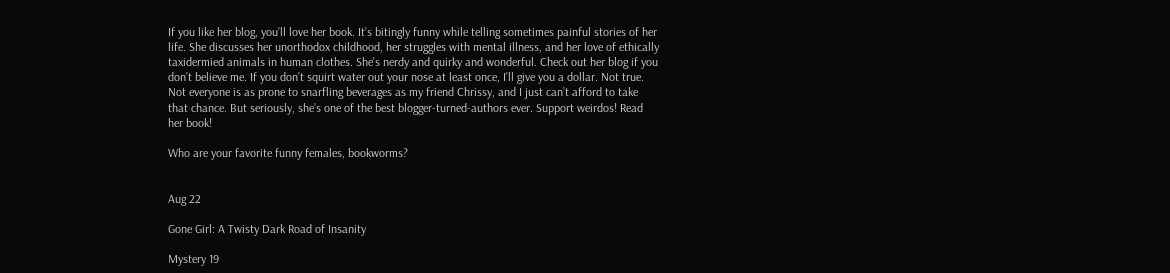If you like her blog, you’ll love her book. It’s bitingly funny while telling sometimes painful stories of her life. She discusses her unorthodox childhood, her struggles with mental illness, and her love of ethically taxidermied animals in human clothes. She’s nerdy and quirky and wonderful. Check out her blog if you don’t believe me. If you don’t squirt water out your nose at least once, I’ll give you a dollar. Not true. Not everyone is as prone to snarfling beverages as my friend Chrissy, and I just can’t afford to take that chance. But seriously, she’s one of the best blogger-turned-authors ever. Support weirdos! Read her book!

Who are your favorite funny females, bookworms?


Aug 22

Gone Girl: A Twisty Dark Road of Insanity

Mystery 19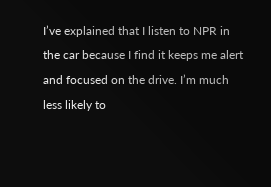I’ve explained that I listen to NPR in the car because I find it keeps me alert and focused on the drive. I’m much less likely to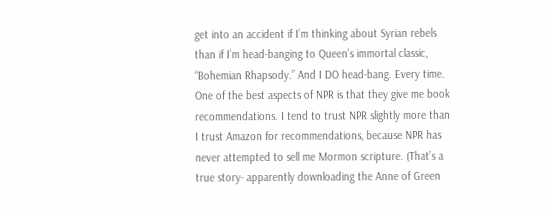get into an accident if I’m thinking about Syrian rebels than if I’m head-banging to Queen’s immortal classic, “Bohemian Rhapsody.” And I DO head-bang. Every time. One of the best aspects of NPR is that they give me book recommendations. I tend to trust NPR slightly more than I trust Amazon for recommendations, because NPR has never attempted to sell me Mormon scripture. (That’s a true story- apparently downloading the Anne of Green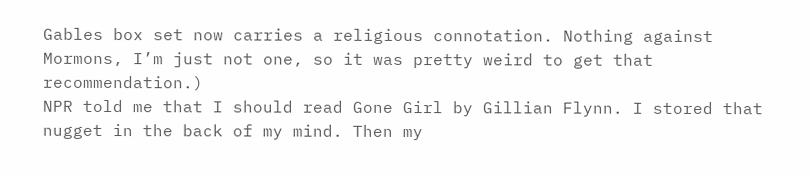Gables box set now carries a religious connotation. Nothing against Mormons, I’m just not one, so it was pretty weird to get that recommendation.)
NPR told me that I should read Gone Girl by Gillian Flynn. I stored that nugget in the back of my mind. Then my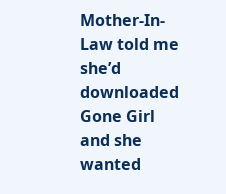Mother-In-Law told me she’d downloaded Gone Girl and she wanted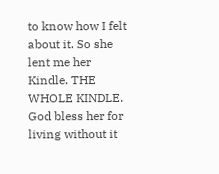to know how I felt about it. So she lent me her Kindle. THE WHOLE KINDLE. God bless her for living without it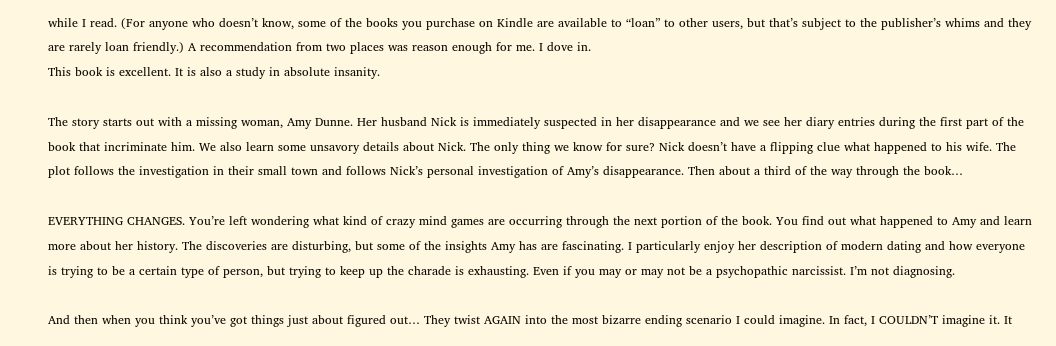while I read. (For anyone who doesn’t know, some of the books you purchase on Kindle are available to “loan” to other users, but that’s subject to the publisher’s whims and they are rarely loan friendly.) A recommendation from two places was reason enough for me. I dove in.
This book is excellent. It is also a study in absolute insanity.

The story starts out with a missing woman, Amy Dunne. Her husband Nick is immediately suspected in her disappearance and we see her diary entries during the first part of the book that incriminate him. We also learn some unsavory details about Nick. The only thing we know for sure? Nick doesn’t have a flipping clue what happened to his wife. The plot follows the investigation in their small town and follows Nick’s personal investigation of Amy’s disappearance. Then about a third of the way through the book…

EVERYTHING CHANGES. You’re left wondering what kind of crazy mind games are occurring through the next portion of the book. You find out what happened to Amy and learn more about her history. The discoveries are disturbing, but some of the insights Amy has are fascinating. I particularly enjoy her description of modern dating and how everyone is trying to be a certain type of person, but trying to keep up the charade is exhausting. Even if you may or may not be a psychopathic narcissist. I’m not diagnosing.

And then when you think you’ve got things just about figured out… They twist AGAIN into the most bizarre ending scenario I could imagine. In fact, I COULDN’T imagine it. It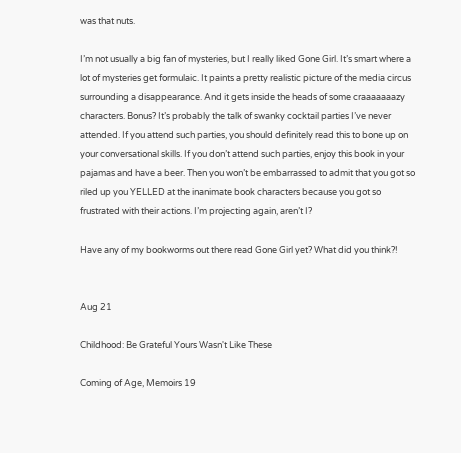was that nuts.

I’m not usually a big fan of mysteries, but I really liked Gone Girl. It’s smart where a lot of mysteries get formulaic. It paints a pretty realistic picture of the media circus surrounding a disappearance. And it gets inside the heads of some craaaaaaazy characters. Bonus? It’s probably the talk of swanky cocktail parties I’ve never attended. If you attend such parties, you should definitely read this to bone up on your conversational skills. If you don’t attend such parties, enjoy this book in your pajamas and have a beer. Then you won’t be embarrassed to admit that you got so riled up you YELLED at the inanimate book characters because you got so frustrated with their actions. I’m projecting again, aren’t I?

Have any of my bookworms out there read Gone Girl yet? What did you think?!


Aug 21

Childhood: Be Grateful Yours Wasn't Like These

Coming of Age, Memoirs 19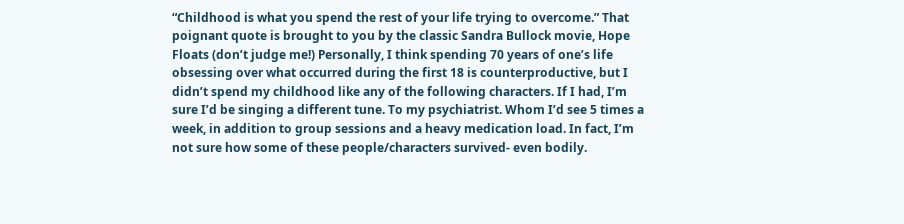“Childhood is what you spend the rest of your life trying to overcome.” That poignant quote is brought to you by the classic Sandra Bullock movie, Hope Floats (don’t judge me!) Personally, I think spending 70 years of one’s life obsessing over what occurred during the first 18 is counterproductive, but I didn’t spend my childhood like any of the following characters. If I had, I’m sure I’d be singing a different tune. To my psychiatrist. Whom I’d see 5 times a week, in addition to group sessions and a heavy medication load. In fact, I’m not sure how some of these people/characters survived- even bodily.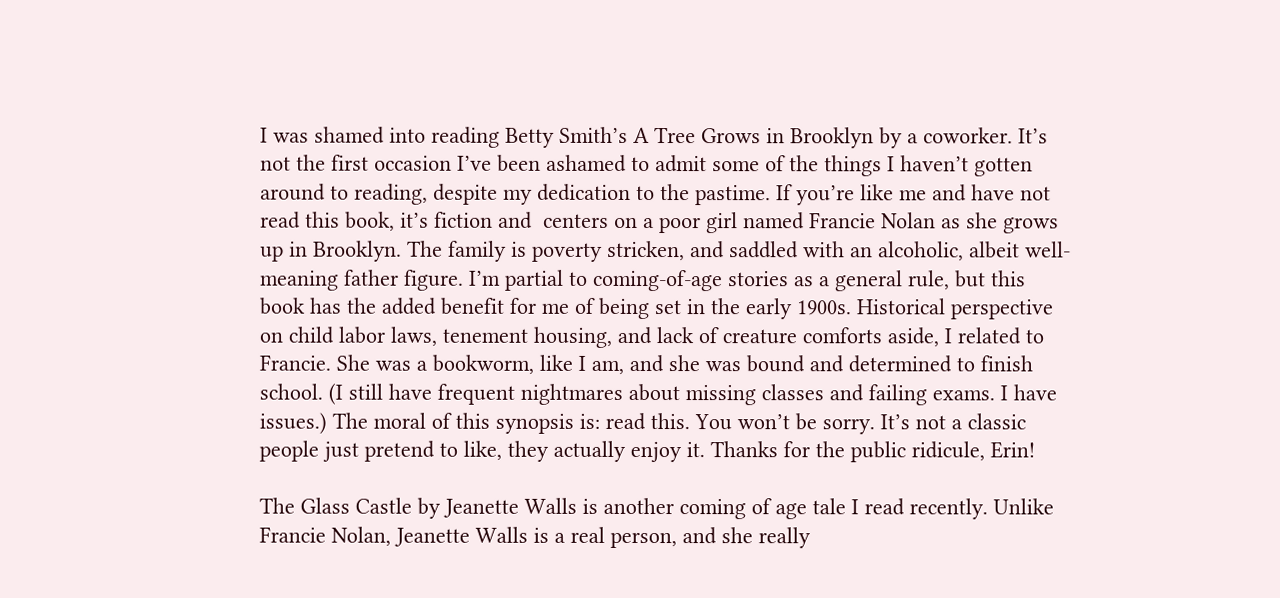I was shamed into reading Betty Smith’s A Tree Grows in Brooklyn by a coworker. It’s not the first occasion I’ve been ashamed to admit some of the things I haven’t gotten around to reading, despite my dedication to the pastime. If you’re like me and have not read this book, it’s fiction and  centers on a poor girl named Francie Nolan as she grows up in Brooklyn. The family is poverty stricken, and saddled with an alcoholic, albeit well-meaning father figure. I’m partial to coming-of-age stories as a general rule, but this book has the added benefit for me of being set in the early 1900s. Historical perspective on child labor laws, tenement housing, and lack of creature comforts aside, I related to Francie. She was a bookworm, like I am, and she was bound and determined to finish school. (I still have frequent nightmares about missing classes and failing exams. I have issues.) The moral of this synopsis is: read this. You won’t be sorry. It’s not a classic people just pretend to like, they actually enjoy it. Thanks for the public ridicule, Erin!

The Glass Castle by Jeanette Walls is another coming of age tale I read recently. Unlike Francie Nolan, Jeanette Walls is a real person, and she really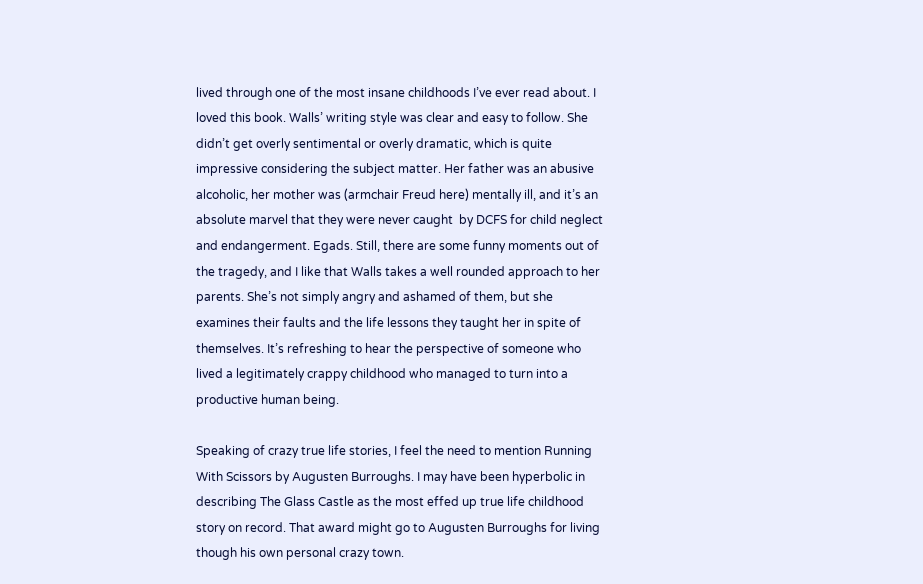lived through one of the most insane childhoods I’ve ever read about. I loved this book. Walls’ writing style was clear and easy to follow. She didn’t get overly sentimental or overly dramatic, which is quite impressive considering the subject matter. Her father was an abusive alcoholic, her mother was (armchair Freud here) mentally ill, and it’s an absolute marvel that they were never caught  by DCFS for child neglect and endangerment. Egads. Still, there are some funny moments out of the tragedy, and I like that Walls takes a well rounded approach to her parents. She’s not simply angry and ashamed of them, but she examines their faults and the life lessons they taught her in spite of themselves. It’s refreshing to hear the perspective of someone who lived a legitimately crappy childhood who managed to turn into a productive human being.

Speaking of crazy true life stories, I feel the need to mention Running With Scissors by Augusten Burroughs. I may have been hyperbolic in describing The Glass Castle as the most effed up true life childhood story on record. That award might go to Augusten Burroughs for living though his own personal crazy town.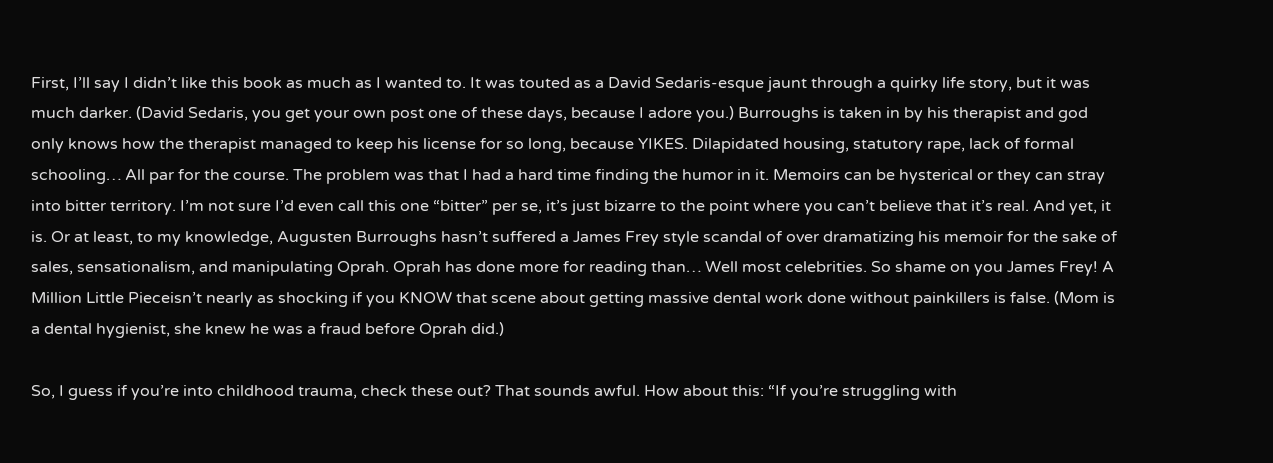First, I’ll say I didn’t like this book as much as I wanted to. It was touted as a David Sedaris-esque jaunt through a quirky life story, but it was much darker. (David Sedaris, you get your own post one of these days, because I adore you.) Burroughs is taken in by his therapist and god only knows how the therapist managed to keep his license for so long, because YIKES. Dilapidated housing, statutory rape, lack of formal schooling… All par for the course. The problem was that I had a hard time finding the humor in it. Memoirs can be hysterical or they can stray into bitter territory. I’m not sure I’d even call this one “bitter” per se, it’s just bizarre to the point where you can’t believe that it’s real. And yet, it is. Or at least, to my knowledge, Augusten Burroughs hasn’t suffered a James Frey style scandal of over dramatizing his memoir for the sake of sales, sensationalism, and manipulating Oprah. Oprah has done more for reading than… Well most celebrities. So shame on you James Frey! A Million Little Pieceisn’t nearly as shocking if you KNOW that scene about getting massive dental work done without painkillers is false. (Mom is a dental hygienist, she knew he was a fraud before Oprah did.)

So, I guess if you’re into childhood trauma, check these out? That sounds awful. How about this: “If you’re struggling with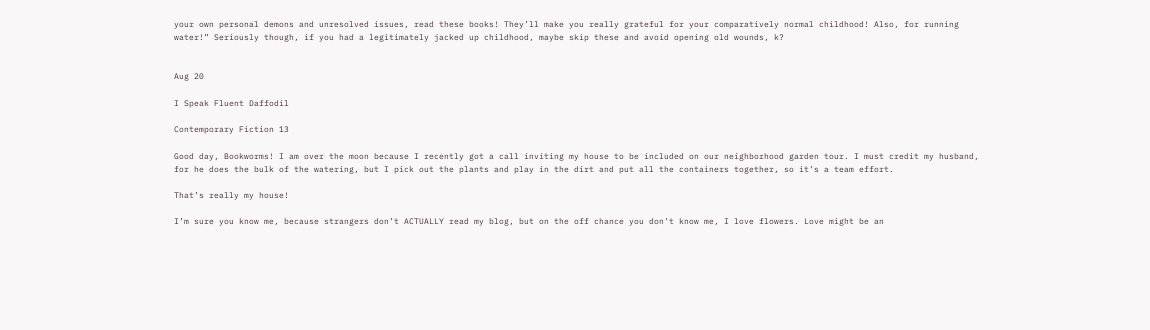your own personal demons and unresolved issues, read these books! They’ll make you really grateful for your comparatively normal childhood! Also, for running water!” Seriously though, if you had a legitimately jacked up childhood, maybe skip these and avoid opening old wounds, k?


Aug 20

I Speak Fluent Daffodil

Contemporary Fiction 13

Good day, Bookworms! I am over the moon because I recently got a call inviting my house to be included on our neighborhood garden tour. I must credit my husband, for he does the bulk of the watering, but I pick out the plants and play in the dirt and put all the containers together, so it’s a team effort.

That’s really my house!

I’m sure you know me, because strangers don’t ACTUALLY read my blog, but on the off chance you don’t know me, I love flowers. Love might be an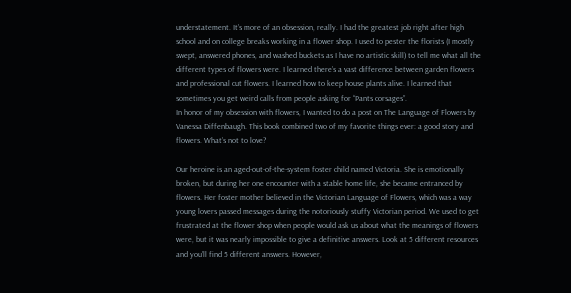understatement. It’s more of an obsession, really. I had the greatest job right after high school and on college breaks working in a flower shop. I used to pester the florists (I mostly swept, answered phones, and washed buckets as I have no artistic skill) to tell me what all the different types of flowers were. I learned there’s a vast difference between garden flowers and professional cut flowers. I learned how to keep house plants alive. I learned that sometimes you get weird calls from people asking for “Pants corsages”.
In honor of my obsession with flowers, I wanted to do a post on The Language of Flowers by Vanessa Diffenbaugh. This book combined two of my favorite things ever: a good story and flowers. What’s not to love?

Our heroine is an aged-out-of-the-system foster child named Victoria. She is emotionally broken, but during her one encounter with a stable home life, she became entranced by flowers. Her foster mother believed in the Victorian Language of Flowers, which was a way young lovers passed messages during the notoriously stuffy Victorian period. We used to get frustrated at the flower shop when people would ask us about what the meanings of flowers were, but it was nearly impossible to give a definitive answers. Look at 5 different resources and you’ll find 5 different answers. However,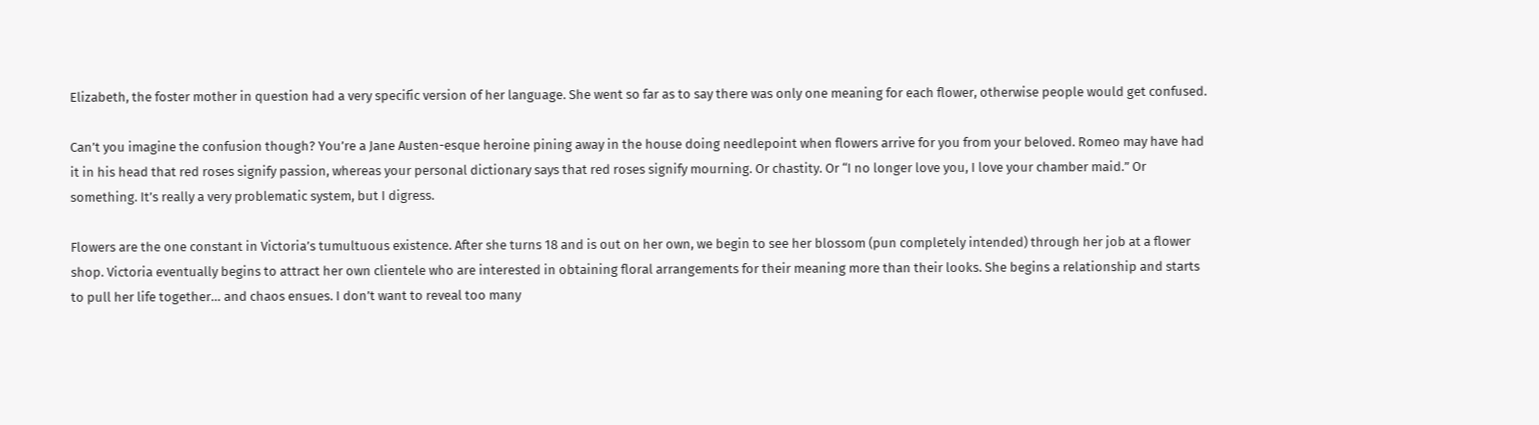Elizabeth, the foster mother in question had a very specific version of her language. She went so far as to say there was only one meaning for each flower, otherwise people would get confused.

Can’t you imagine the confusion though? You’re a Jane Austen-esque heroine pining away in the house doing needlepoint when flowers arrive for you from your beloved. Romeo may have had it in his head that red roses signify passion, whereas your personal dictionary says that red roses signify mourning. Or chastity. Or “I no longer love you, I love your chamber maid.” Or something. It’s really a very problematic system, but I digress.

Flowers are the one constant in Victoria’s tumultuous existence. After she turns 18 and is out on her own, we begin to see her blossom (pun completely intended) through her job at a flower shop. Victoria eventually begins to attract her own clientele who are interested in obtaining floral arrangements for their meaning more than their looks. She begins a relationship and starts to pull her life together… and chaos ensues. I don’t want to reveal too many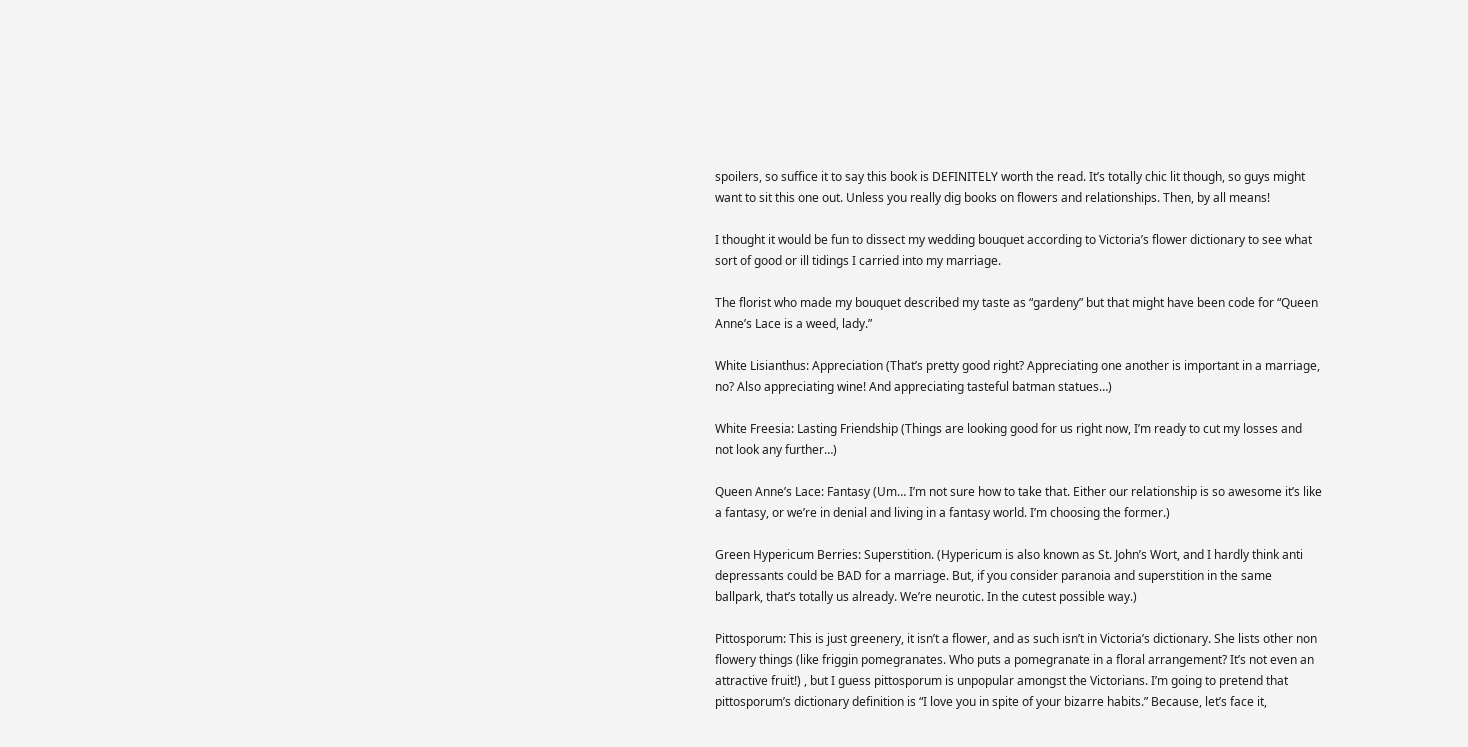spoilers, so suffice it to say this book is DEFINITELY worth the read. It’s totally chic lit though, so guys might want to sit this one out. Unless you really dig books on flowers and relationships. Then, by all means!

I thought it would be fun to dissect my wedding bouquet according to Victoria’s flower dictionary to see what sort of good or ill tidings I carried into my marriage.

The florist who made my bouquet described my taste as “gardeny” but that might have been code for “Queen Anne’s Lace is a weed, lady.”

White Lisianthus: Appreciation (That’s pretty good right? Appreciating one another is important in a marriage, no? Also appreciating wine! And appreciating tasteful batman statues…)

White Freesia: Lasting Friendship (Things are looking good for us right now, I’m ready to cut my losses and not look any further…)

Queen Anne’s Lace: Fantasy (Um… I’m not sure how to take that. Either our relationship is so awesome it’s like a fantasy, or we’re in denial and living in a fantasy world. I’m choosing the former.)

Green Hypericum Berries: Superstition. (Hypericum is also known as St. John’s Wort, and I hardly think anti depressants could be BAD for a marriage. But, if you consider paranoia and superstition in the same ballpark, that’s totally us already. We’re neurotic. In the cutest possible way.)

Pittosporum: This is just greenery, it isn’t a flower, and as such isn’t in Victoria’s dictionary. She lists other non flowery things (like friggin pomegranates. Who puts a pomegranate in a floral arrangement? It’s not even an attractive fruit!) , but I guess pittosporum is unpopular amongst the Victorians. I’m going to pretend that pittosporum’s dictionary definition is “I love you in spite of your bizarre habits.” Because, let’s face it,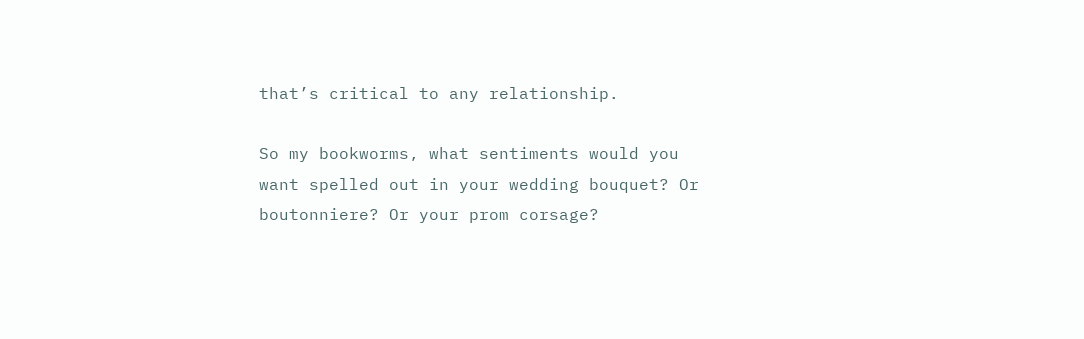that’s critical to any relationship.

So my bookworms, what sentiments would you want spelled out in your wedding bouquet? Or boutonniere? Or your prom corsage?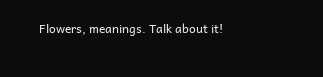Flowers, meanings. Talk about it!